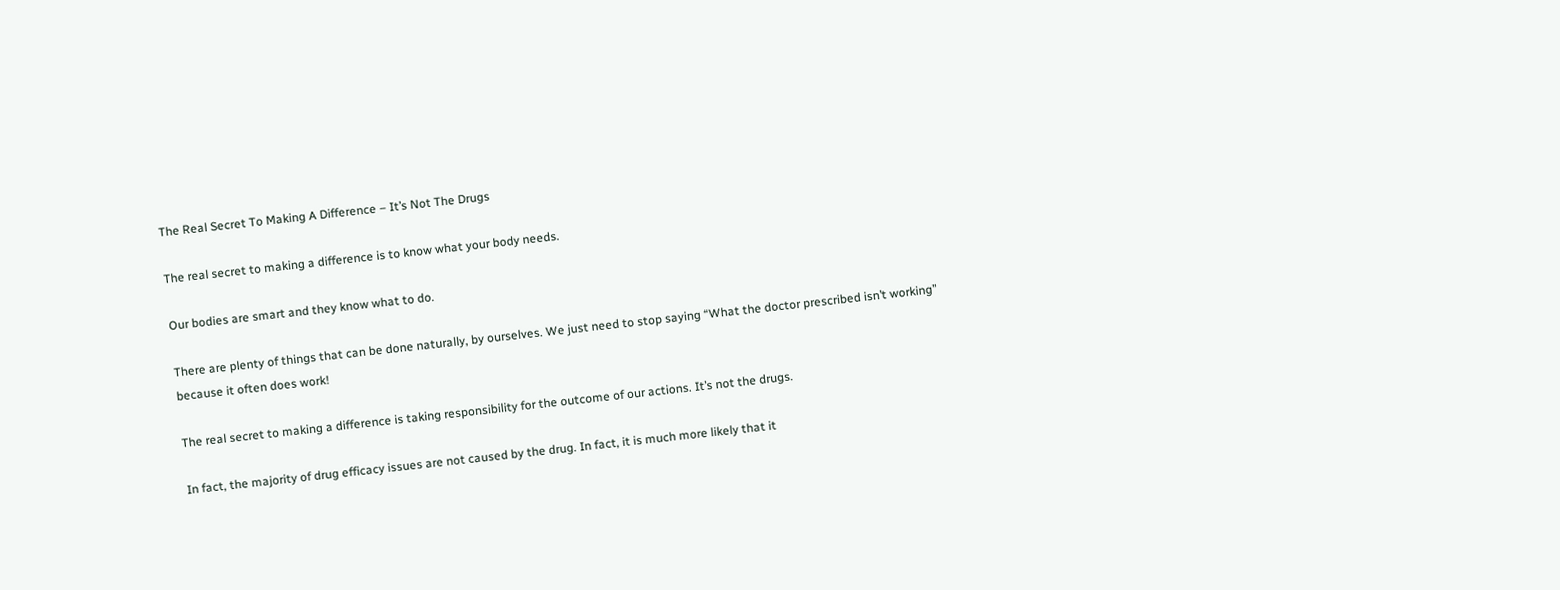The Real Secret To Making A Difference – It’s Not The Drugs

The real secret to making a difference is to know what your body needs.

Our bodies are smart and they know what to do.

There are plenty of things that can be done naturally, by ourselves. We just need to stop saying “What the doctor prescribed isn’t working” because it often does work!

The real secret to making a difference is taking responsibility for the outcome of our actions. It’s not the drugs.

In fact, the majority of drug efficacy issues are not caused by the drug. In fact, it is much more likely that it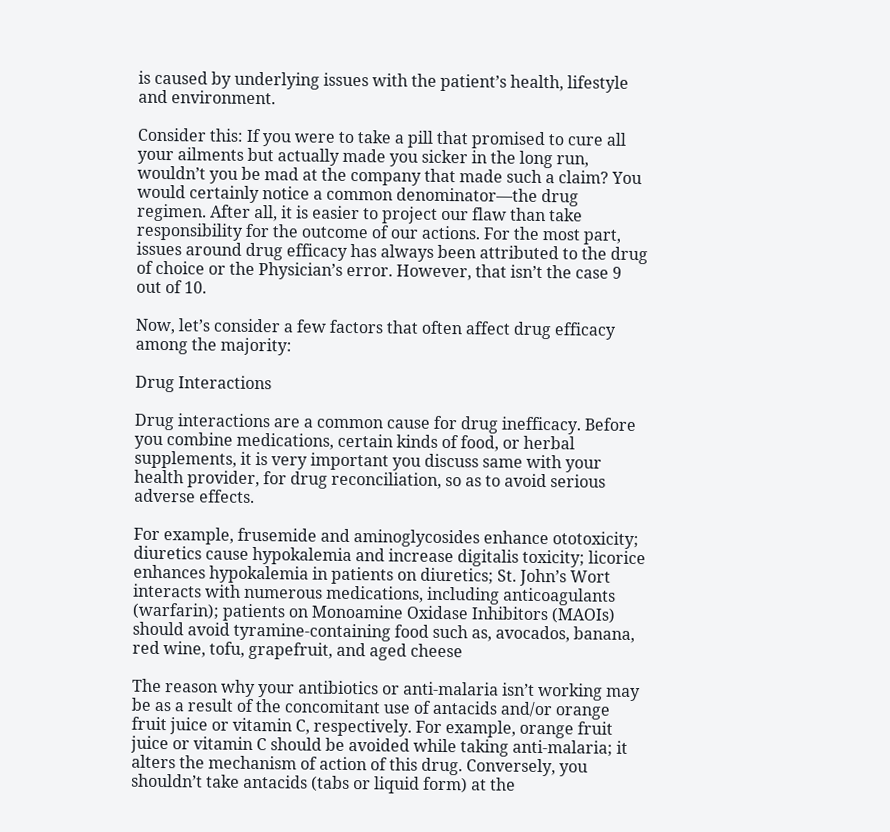is caused by underlying issues with the patient’s health, lifestyle and environment.

Consider this: If you were to take a pill that promised to cure all your ailments but actually made you sicker in the long run, wouldn’t you be mad at the company that made such a claim? You would certainly notice a common denominator—the drug regimen. After all, it is easier to project our flaw than take responsibility for the outcome of our actions. For the most part, issues around drug efficacy has always been attributed to the drug of choice or the Physician’s error. However, that isn’t the case 9 out of 10.

Now, let’s consider a few factors that often affect drug efficacy among the majority:

Drug Interactions

Drug interactions are a common cause for drug inefficacy. Before you combine medications, certain kinds of food, or herbal supplements, it is very important you discuss same with your health provider, for drug reconciliation, so as to avoid serious adverse effects.

For example, frusemide and aminoglycosides enhance ototoxicity; diuretics cause hypokalemia and increase digitalis toxicity; licorice enhances hypokalemia in patients on diuretics; St. John’s Wort interacts with numerous medications, including anticoagulants (warfarin); patients on Monoamine Oxidase Inhibitors (MAOIs) should avoid tyramine-containing food such as, avocados, banana, red wine, tofu, grapefruit, and aged cheese

The reason why your antibiotics or anti-malaria isn’t working may be as a result of the concomitant use of antacids and/or orange fruit juice or vitamin C, respectively. For example, orange fruit juice or vitamin C should be avoided while taking anti-malaria; it alters the mechanism of action of this drug. Conversely, you shouldn’t take antacids (tabs or liquid form) at the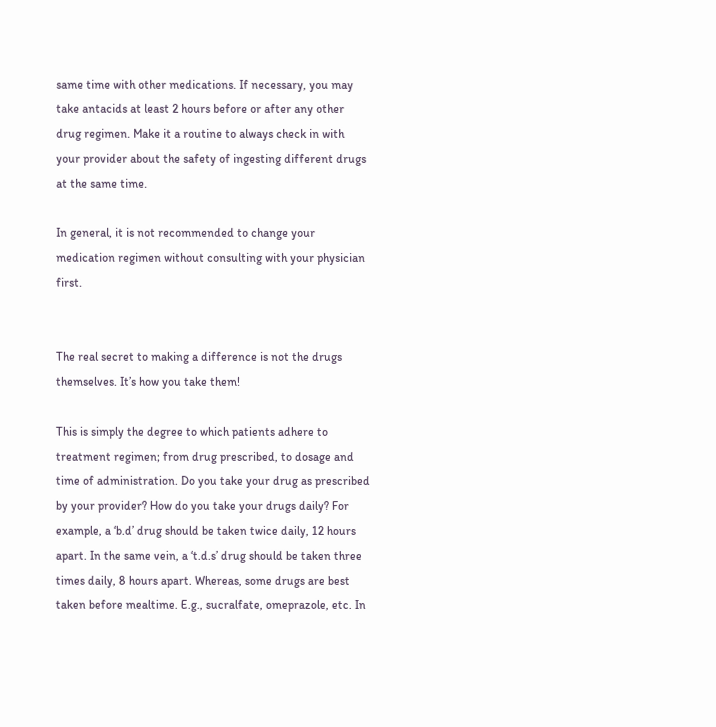same time with other medications. If necessary, you may take antacids at least 2 hours before or after any other drug regimen. Make it a routine to always check in with your provider about the safety of ingesting different drugs at the same time.

In general, it is not recommended to change your medication regimen without consulting with your physician first.


The real secret to making a difference is not the drugs themselves. It’s how you take them!

This is simply the degree to which patients adhere to treatment regimen; from drug prescribed, to dosage and time of administration. Do you take your drug as prescribed by your provider? How do you take your drugs daily? For example, a ‘b.d’ drug should be taken twice daily, 12 hours apart. In the same vein, a ‘t.d.s’ drug should be taken three times daily, 8 hours apart. Whereas, some drugs are best taken before mealtime. E.g., sucralfate, omeprazole, etc. In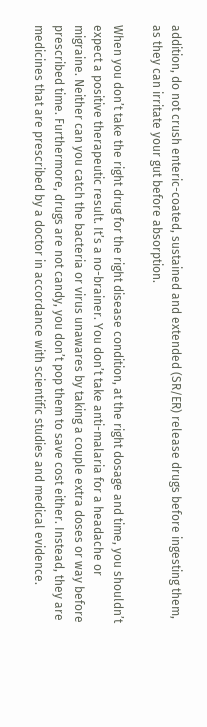addition, do not crush enteric-coated, sustained and extended (SR/ER) release drugs before ingesting them, as they can irritate your gut before absorption.

When you don’t take the right drug for the right disease condition, at the right dosage and time, you shouldn’t expect a positive therapeutic result. It’s a no-brainer. You don’t take anti-malaria for a headache or migraine. Neither can you catch the bacteria or virus unawares by taking a couple extra doses or way before prescribed time. Furthermore, drugs are not candy, you don’t pop them to save cost either. Instead, they are medicines that are prescribed by a doctor in accordance with scientific studies and medical evidence.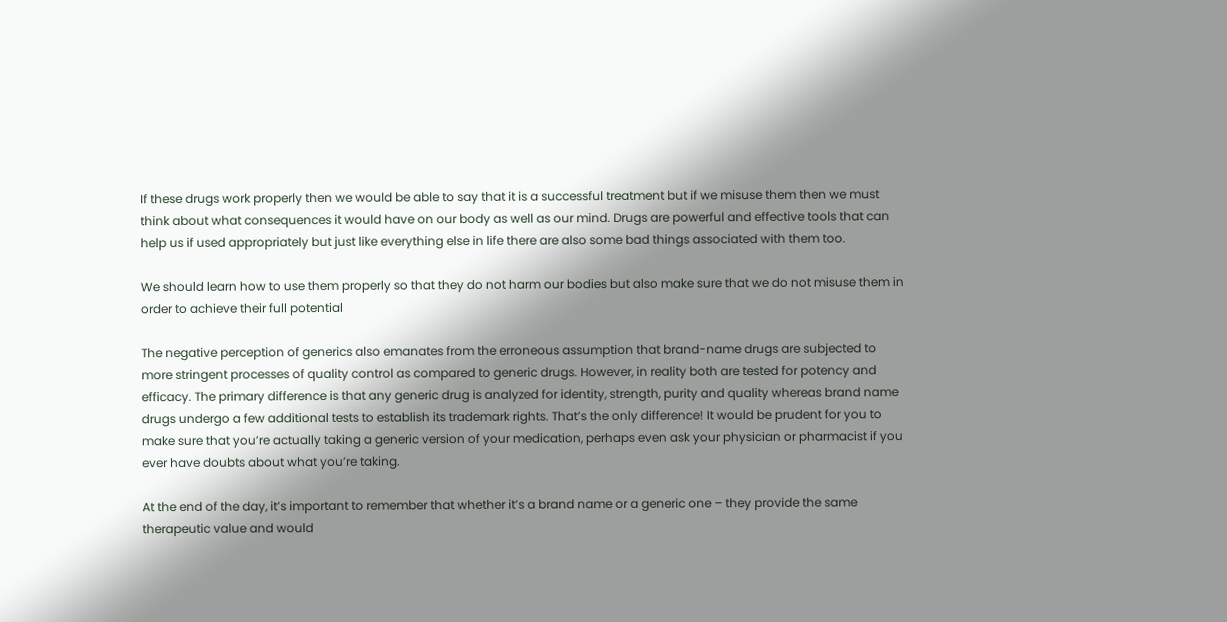If these drugs work properly then we would be able to say that it is a successful treatment but if we misuse them then we must think about what consequences it would have on our body as well as our mind. Drugs are powerful and effective tools that can help us if used appropriately but just like everything else in life there are also some bad things associated with them too.

We should learn how to use them properly so that they do not harm our bodies but also make sure that we do not misuse them in order to achieve their full potential

The negative perception of generics also emanates from the erroneous assumption that brand-name drugs are subjected to more stringent processes of quality control as compared to generic drugs. However, in reality both are tested for potency and efficacy. The primary difference is that any generic drug is analyzed for identity, strength, purity and quality whereas brand name drugs undergo a few additional tests to establish its trademark rights. That’s the only difference! It would be prudent for you to make sure that you’re actually taking a generic version of your medication, perhaps even ask your physician or pharmacist if you ever have doubts about what you’re taking.

At the end of the day, it’s important to remember that whether it’s a brand name or a generic one – they provide the same therapeutic value and would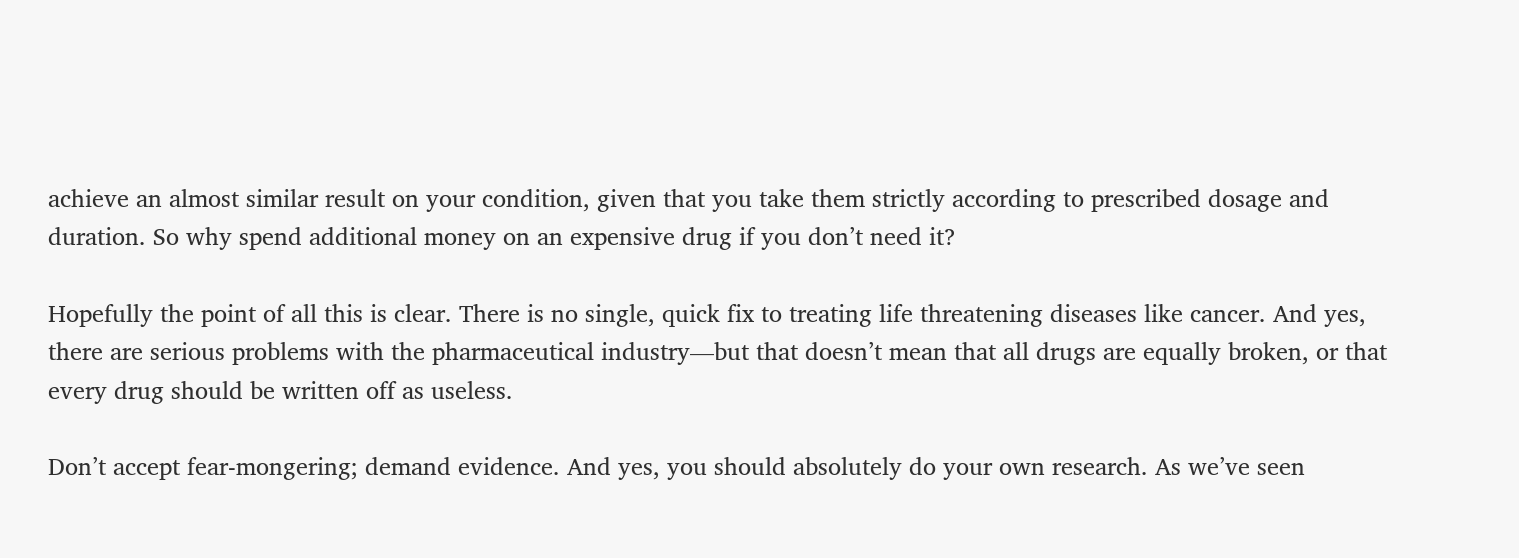achieve an almost similar result on your condition, given that you take them strictly according to prescribed dosage and duration. So why spend additional money on an expensive drug if you don’t need it?

Hopefully the point of all this is clear. There is no single, quick fix to treating life threatening diseases like cancer. And yes, there are serious problems with the pharmaceutical industry—but that doesn’t mean that all drugs are equally broken, or that every drug should be written off as useless.

Don’t accept fear-mongering; demand evidence. And yes, you should absolutely do your own research. As we’ve seen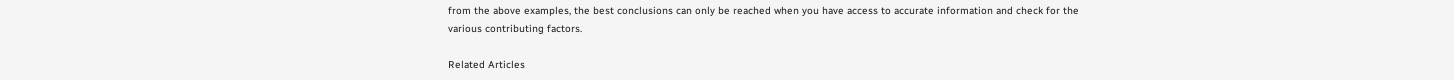from the above examples, the best conclusions can only be reached when you have access to accurate information and check for the various contributing factors.

Related Articles